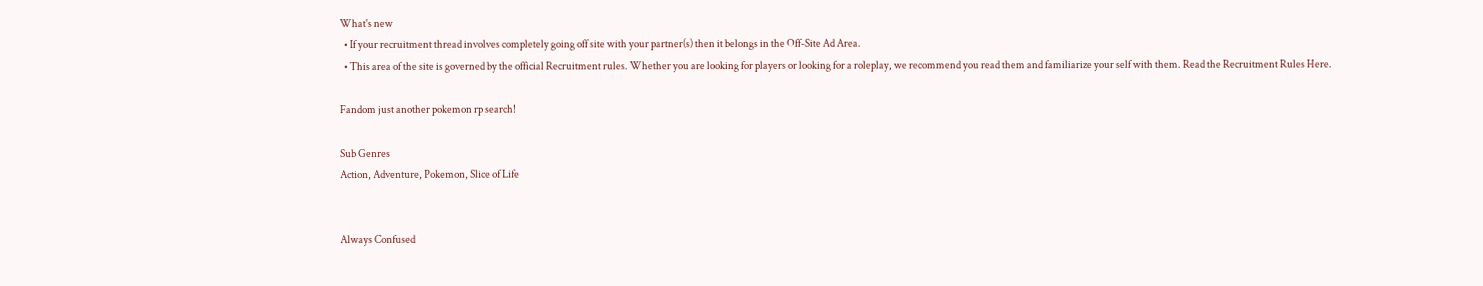What's new
  • If your recruitment thread involves completely going off site with your partner(s) then it belongs in the Off-Site Ad Area.
  • This area of the site is governed by the official Recruitment rules. Whether you are looking for players or looking for a roleplay, we recommend you read them and familiarize your self with them. Read the Recruitment Rules Here.

Fandom just another pokemon rp search!

Sub Genres
Action, Adventure, Pokemon, Slice of Life


Always Confused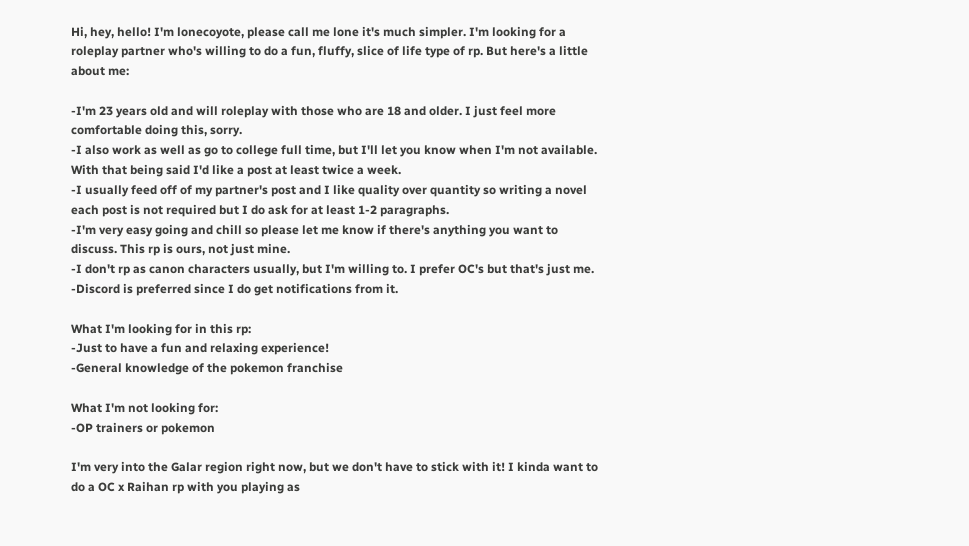Hi, hey, hello! I'm lonecoyote, please call me lone it's much simpler. I'm looking for a roleplay partner who's willing to do a fun, fluffy, slice of life type of rp. But here's a little about me:

-I'm 23 years old and will roleplay with those who are 18 and older. I just feel more comfortable doing this, sorry.
-I also work as well as go to college full time, but I'll let you know when I'm not available. With that being said I'd like a post at least twice a week.
-I usually feed off of my partner's post and I like quality over quantity so writing a novel each post is not required but I do ask for at least 1-2 paragraphs.
-I'm very easy going and chill so please let me know if there's anything you want to discuss. This rp is ours, not just mine.
-I don't rp as canon characters usually, but I'm willing to. I prefer OC's but that's just me.
-Discord is preferred since I do get notifications from it.

What I'm looking for in this rp:
-Just to have a fun and relaxing experience!
-General knowledge of the pokemon franchise

What I'm not looking for:
-OP trainers or pokemon

I'm very into the Galar region right now, but we don't have to stick with it! I kinda want to do a OC x Raihan rp with you playing as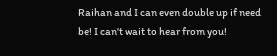Raihan and I can even double up if need be! I can't wait to hear from you!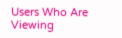Users Who Are Viewing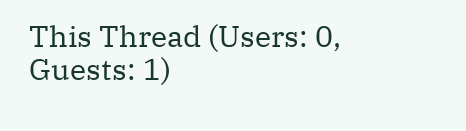This Thread (Users: 0, Guests: 1)